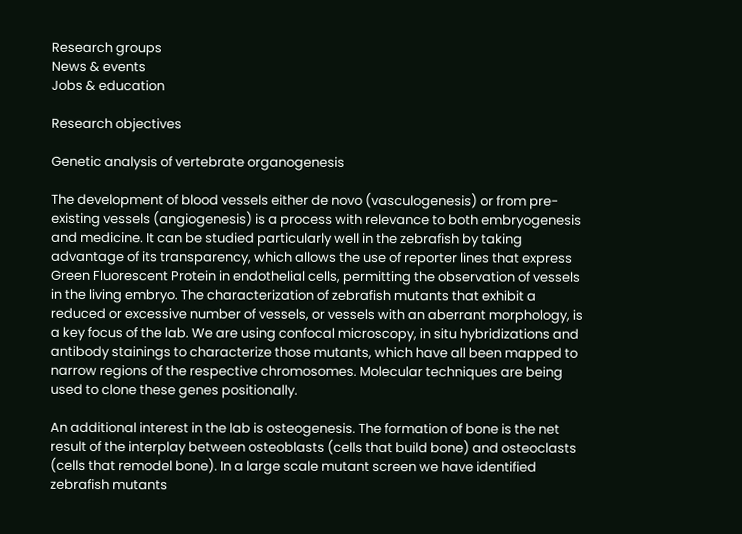Research groups
News & events
Jobs & education

Research objectives

Genetic analysis of vertebrate organogenesis

The development of blood vessels either de novo (vasculogenesis) or from pre-existing vessels (angiogenesis) is a process with relevance to both embryogenesis and medicine. It can be studied particularly well in the zebrafish by taking advantage of its transparency, which allows the use of reporter lines that express Green Fluorescent Protein in endothelial cells, permitting the observation of vessels in the living embryo. The characterization of zebrafish mutants that exhibit a reduced or excessive number of vessels, or vessels with an aberrant morphology, is a key focus of the lab. We are using confocal microscopy, in situ hybridizations and antibody stainings to characterize those mutants, which have all been mapped to narrow regions of the respective chromosomes. Molecular techniques are being used to clone these genes positionally.

An additional interest in the lab is osteogenesis. The formation of bone is the net result of the interplay between osteoblasts (cells that build bone) and osteoclasts (cells that remodel bone). In a large scale mutant screen we have identified zebrafish mutants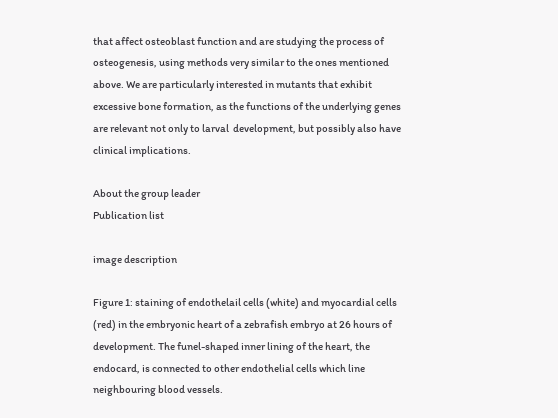that affect osteoblast function and are studying the process of osteogenesis, using methods very similar to the ones mentioned above. We are particularly interested in mutants that exhibit excessive bone formation, as the functions of the underlying genes are relevant not only to larval  development, but possibly also have clinical implications.

About the group leader
Publication list

image description

Figure 1: staining of endothelail cells (white) and myocardial cells (red) in the embryonic heart of a zebrafish embryo at 26 hours of development. The funel-shaped inner lining of the heart, the endocard, is connected to other endothelial cells which line neighbouring blood vessels.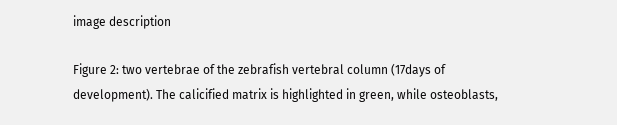image description

Figure 2: two vertebrae of the zebrafish vertebral column (17days of development). The calicified matrix is highlighted in green, while osteoblasts,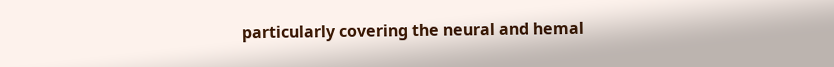particularly covering the neural and hemal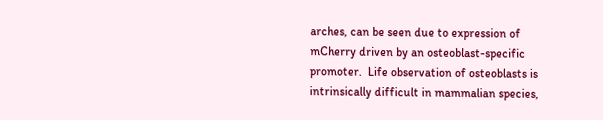arches, can be seen due to expression of mCherry driven by an osteoblast-specific promoter.  Life observation of osteoblasts is intrinsically difficult in mammalian species,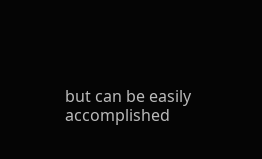but can be easily accomplished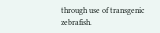through use of transgenic zebrafish.